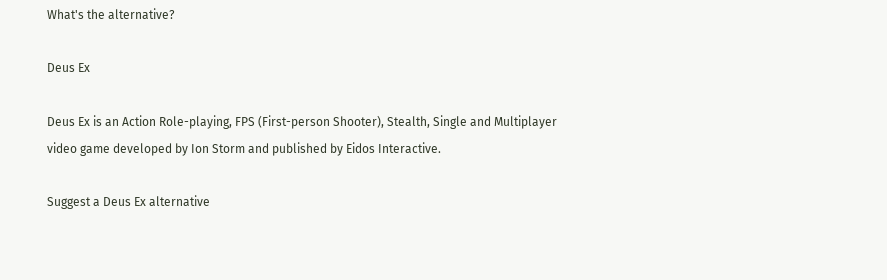What's the alternative?

Deus Ex

Deus Ex is an Action Role-playing, FPS (First-person Shooter), Stealth, Single and Multiplayer video game developed by Ion Storm and published by Eidos Interactive.

Suggest a Deus Ex alternative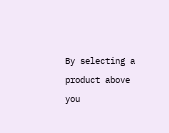By selecting a product above you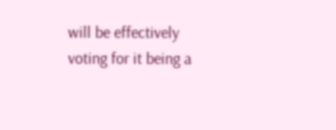will be effectively voting for it being a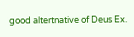good altertnative of Deus Ex.